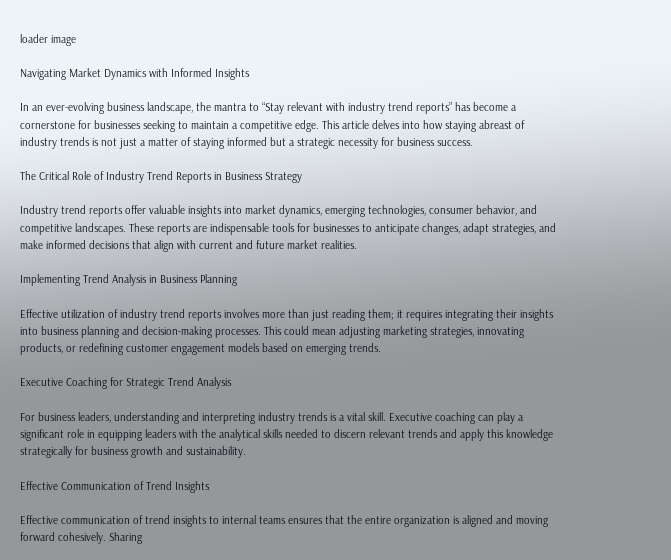loader image

Navigating Market Dynamics with Informed Insights

In an ever-evolving business landscape, the mantra to “Stay relevant with industry trend reports” has become a cornerstone for businesses seeking to maintain a competitive edge. This article delves into how staying abreast of industry trends is not just a matter of staying informed but a strategic necessity for business success.

The Critical Role of Industry Trend Reports in Business Strategy

Industry trend reports offer valuable insights into market dynamics, emerging technologies, consumer behavior, and competitive landscapes. These reports are indispensable tools for businesses to anticipate changes, adapt strategies, and make informed decisions that align with current and future market realities.

Implementing Trend Analysis in Business Planning

Effective utilization of industry trend reports involves more than just reading them; it requires integrating their insights into business planning and decision-making processes. This could mean adjusting marketing strategies, innovating products, or redefining customer engagement models based on emerging trends.

Executive Coaching for Strategic Trend Analysis

For business leaders, understanding and interpreting industry trends is a vital skill. Executive coaching can play a significant role in equipping leaders with the analytical skills needed to discern relevant trends and apply this knowledge strategically for business growth and sustainability.

Effective Communication of Trend Insights

Effective communication of trend insights to internal teams ensures that the entire organization is aligned and moving forward cohesively. Sharing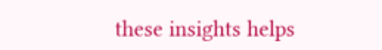these insights helps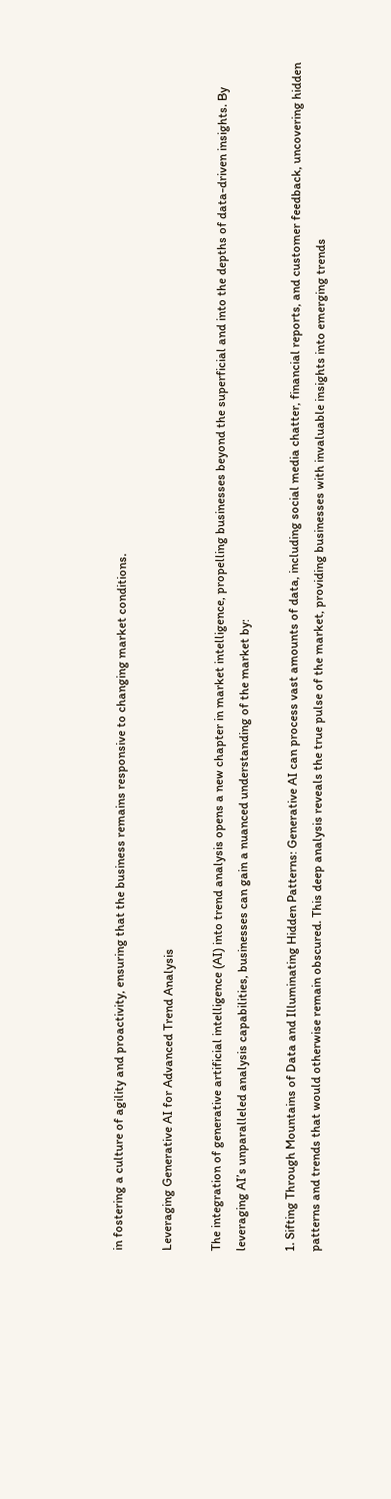in fostering a culture of agility and proactivity, ensuring that the business remains responsive to changing market conditions.

Leveraging Generative AI for Advanced Trend Analysis

The integration of generative artificial intelligence (AI) into trend analysis opens a new chapter in market intelligence, propelling businesses beyond the superficial and into the depths of data-driven insights. By leveraging AI’s unparalleled analysis capabilities, businesses can gain a nuanced understanding of the market by:

1. Sifting Through Mountains of Data and Illuminating Hidden Patterns: Generative AI can process vast amounts of data, including social media chatter, financial reports, and customer feedback, uncovering hidden patterns and trends that would otherwise remain obscured. This deep analysis reveals the true pulse of the market, providing businesses with invaluable insights into emerging trends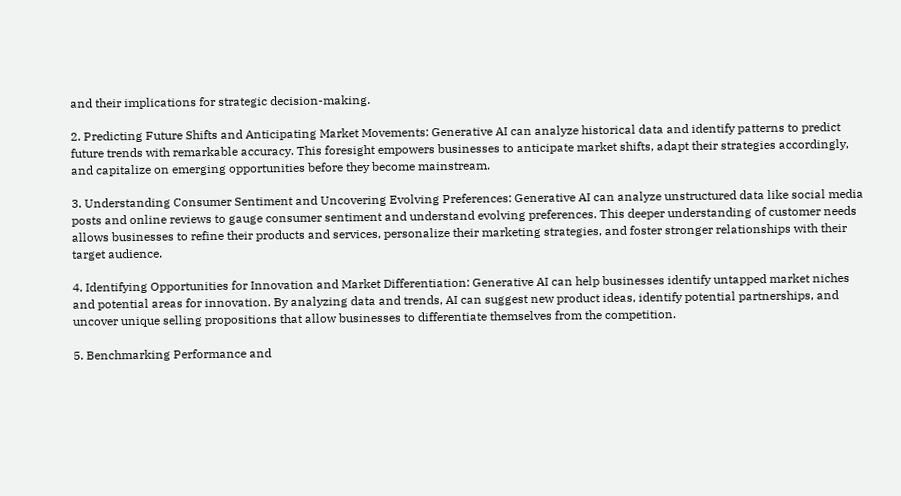and their implications for strategic decision-making.

2. Predicting Future Shifts and Anticipating Market Movements: Generative AI can analyze historical data and identify patterns to predict future trends with remarkable accuracy. This foresight empowers businesses to anticipate market shifts, adapt their strategies accordingly, and capitalize on emerging opportunities before they become mainstream.

3. Understanding Consumer Sentiment and Uncovering Evolving Preferences: Generative AI can analyze unstructured data like social media posts and online reviews to gauge consumer sentiment and understand evolving preferences. This deeper understanding of customer needs allows businesses to refine their products and services, personalize their marketing strategies, and foster stronger relationships with their target audience.

4. Identifying Opportunities for Innovation and Market Differentiation: Generative AI can help businesses identify untapped market niches and potential areas for innovation. By analyzing data and trends, AI can suggest new product ideas, identify potential partnerships, and uncover unique selling propositions that allow businesses to differentiate themselves from the competition.

5. Benchmarking Performance and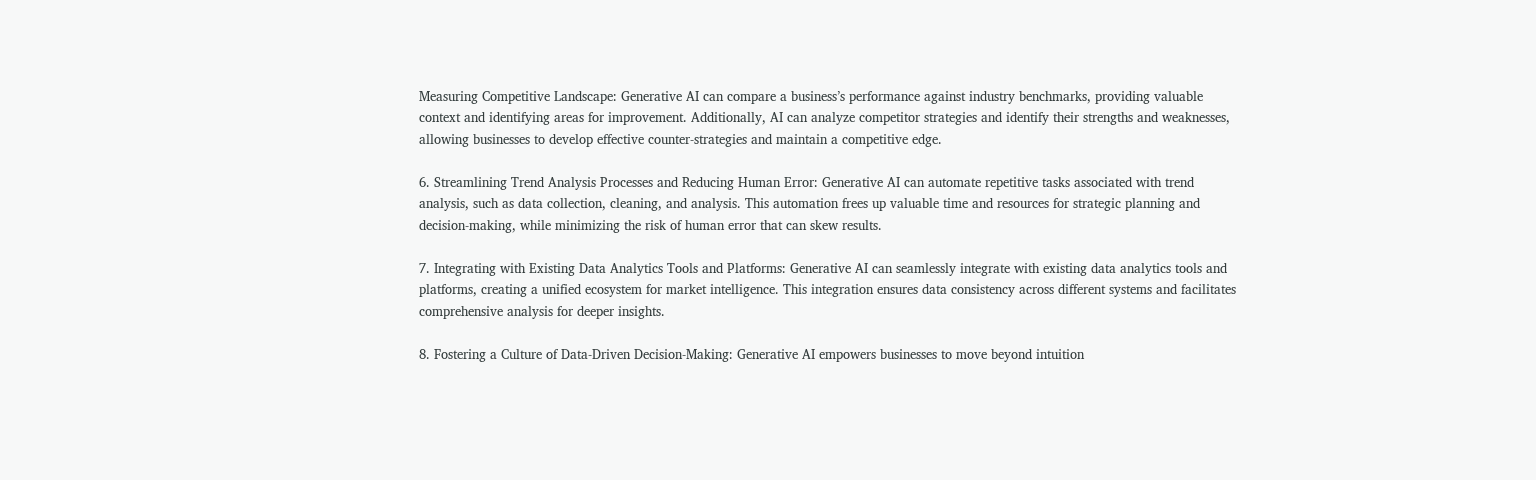Measuring Competitive Landscape: Generative AI can compare a business’s performance against industry benchmarks, providing valuable context and identifying areas for improvement. Additionally, AI can analyze competitor strategies and identify their strengths and weaknesses, allowing businesses to develop effective counter-strategies and maintain a competitive edge.

6. Streamlining Trend Analysis Processes and Reducing Human Error: Generative AI can automate repetitive tasks associated with trend analysis, such as data collection, cleaning, and analysis. This automation frees up valuable time and resources for strategic planning and decision-making, while minimizing the risk of human error that can skew results.

7. Integrating with Existing Data Analytics Tools and Platforms: Generative AI can seamlessly integrate with existing data analytics tools and platforms, creating a unified ecosystem for market intelligence. This integration ensures data consistency across different systems and facilitates comprehensive analysis for deeper insights.

8. Fostering a Culture of Data-Driven Decision-Making: Generative AI empowers businesses to move beyond intuition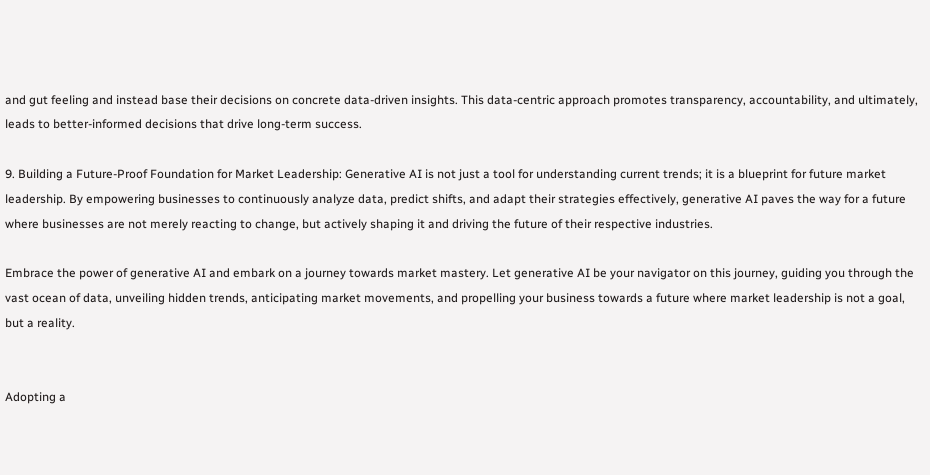and gut feeling and instead base their decisions on concrete data-driven insights. This data-centric approach promotes transparency, accountability, and ultimately, leads to better-informed decisions that drive long-term success.

9. Building a Future-Proof Foundation for Market Leadership: Generative AI is not just a tool for understanding current trends; it is a blueprint for future market leadership. By empowering businesses to continuously analyze data, predict shifts, and adapt their strategies effectively, generative AI paves the way for a future where businesses are not merely reacting to change, but actively shaping it and driving the future of their respective industries.

Embrace the power of generative AI and embark on a journey towards market mastery. Let generative AI be your navigator on this journey, guiding you through the vast ocean of data, unveiling hidden trends, anticipating market movements, and propelling your business towards a future where market leadership is not a goal, but a reality.


Adopting a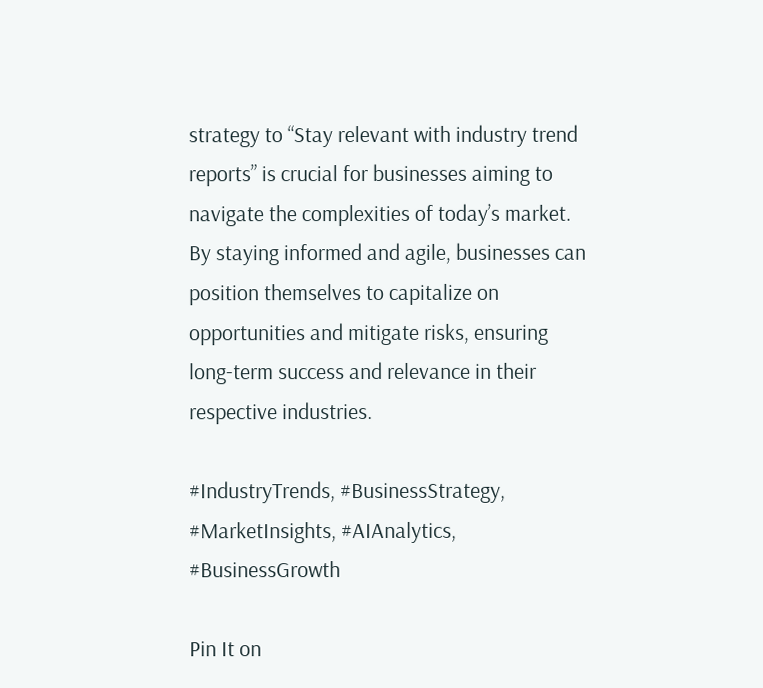strategy to “Stay relevant with industry trend reports” is crucial for businesses aiming to navigate the complexities of today’s market. By staying informed and agile, businesses can position themselves to capitalize on opportunities and mitigate risks, ensuring long-term success and relevance in their respective industries.

#IndustryTrends, #BusinessStrategy, #MarketInsights, #AIAnalytics, #BusinessGrowth

Pin It on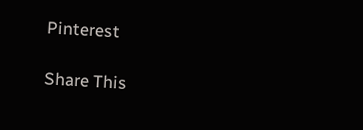Pinterest

Share This